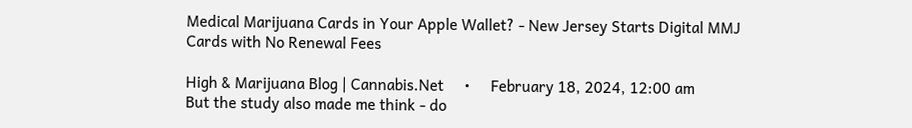Medical Marijuana Cards in Your Apple Wallet? - New Jersey Starts Digital MMJ Cards with No Renewal Fees

High & Marijuana Blog | Cannabis.Net     •     February 18, 2024, 12:00 am
But the study also made me think - do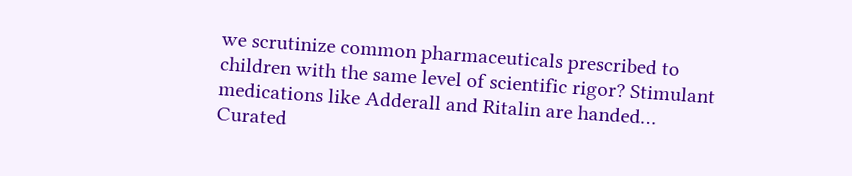we scrutinize common pharmaceuticals prescribed to children with the same level of scientific rigor? Stimulant medications like Adderall and Ritalin are handed…
Curated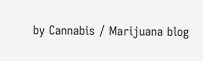by Cannabis / Marijuana blog